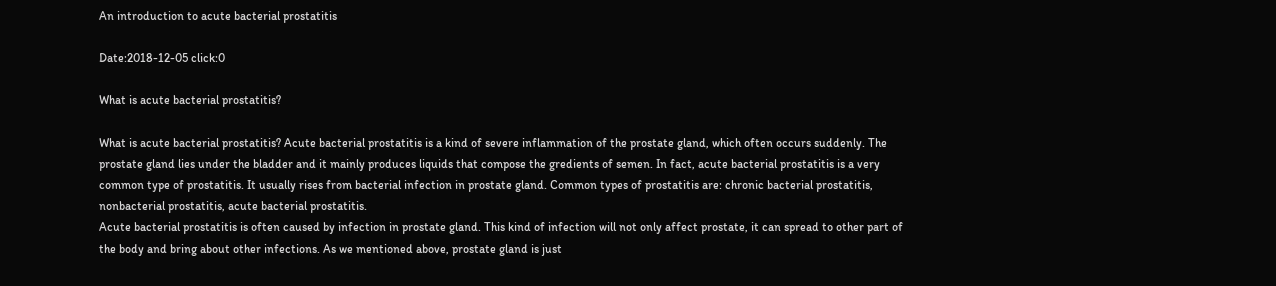An introduction to acute bacterial prostatitis

Date:2018-12-05 click:0

What is acute bacterial prostatitis?

What is acute bacterial prostatitis? Acute bacterial prostatitis is a kind of severe inflammation of the prostate gland, which often occurs suddenly. The prostate gland lies under the bladder and it mainly produces liquids that compose the gredients of semen. In fact, acute bacterial prostatitis is a very common type of prostatitis. It usually rises from bacterial infection in prostate gland. Common types of prostatitis are: chronic bacterial prostatitis, nonbacterial prostatitis, acute bacterial prostatitis.
Acute bacterial prostatitis is often caused by infection in prostate gland. This kind of infection will not only affect prostate, it can spread to other part of the body and bring about other infections. As we mentioned above, prostate gland is just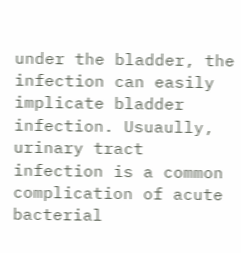under the bladder, the infection can easily implicate bladder infection. Usuaully, urinary tract infection is a common complication of acute bacterial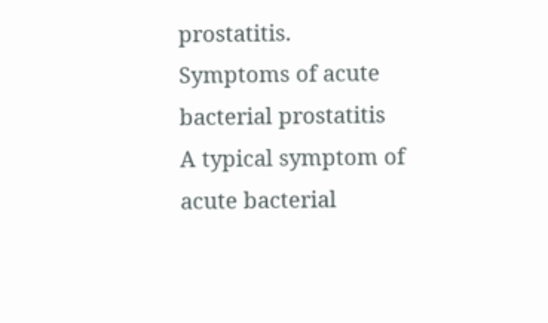prostatitis.
Symptoms of acute bacterial prostatitis
A typical symptom of acute bacterial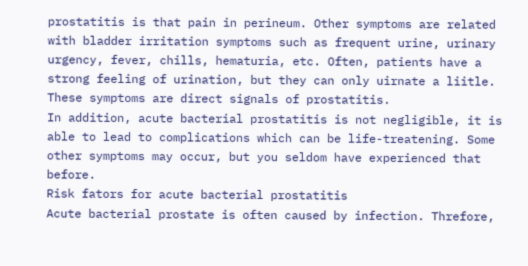prostatitis is that pain in perineum. Other symptoms are related with bladder irritation symptoms such as frequent urine, urinary urgency, fever, chills, hematuria, etc. Often, patients have a strong feeling of urination, but they can only uirnate a liitle. These symptoms are direct signals of prostatitis.
In addition, acute bacterial prostatitis is not negligible, it is able to lead to complications which can be life-treatening. Some other symptoms may occur, but you seldom have experienced that before.
Risk fators for acute bacterial prostatitis
Acute bacterial prostate is often caused by infection. Threfore,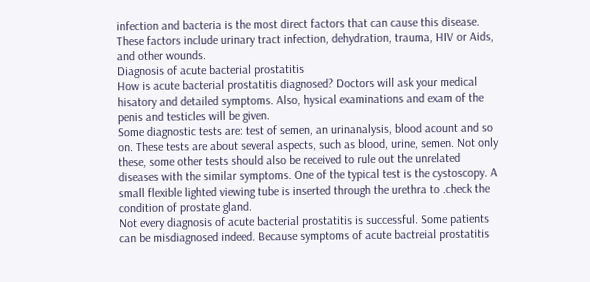infection and bacteria is the most direct factors that can cause this disease. These factors include urinary tract infection, dehydration, trauma, HIV or Aids, and other wounds.
Diagnosis of acute bacterial prostatitis
How is acute bacterial prostatitis diagnosed? Doctors will ask your medical hisatory and detailed symptoms. Also, hysical examinations and exam of the penis and testicles will be given.
Some diagnostic tests are: test of semen, an urinanalysis, blood acount and so on. These tests are about several aspects, such as blood, urine, semen. Not only these, some other tests should also be received to rule out the unrelated diseases with the similar symptoms. One of the typical test is the cystoscopy. A small flexible lighted viewing tube is inserted through the urethra to .check the condition of prostate gland.
Not every diagnosis of acute bacterial prostatitis is successful. Some patients can be misdiagnosed indeed. Because symptoms of acute bactreial prostatitis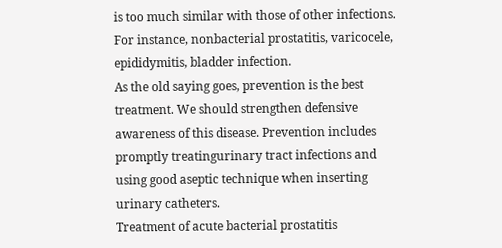is too much similar with those of other infections. For instance, nonbacterial prostatitis, varicocele, epididymitis, bladder infection.
As the old saying goes, prevention is the best treatment. We should strengthen defensive awareness of this disease. Prevention includes promptly treatingurinary tract infections and using good aseptic technique when inserting urinary catheters.
Treatment of acute bacterial prostatitis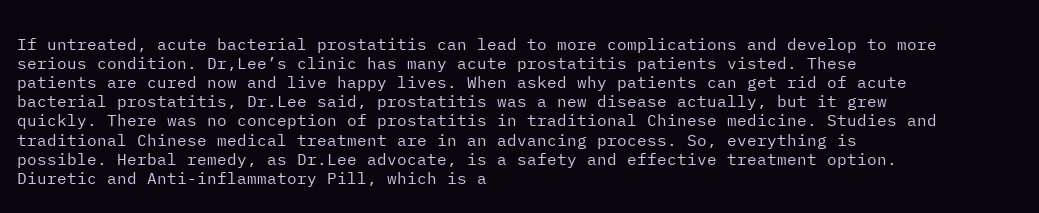If untreated, acute bacterial prostatitis can lead to more complications and develop to more serious condition. Dr,Lee’s clinic has many acute prostatitis patients visted. These patients are cured now and live happy lives. When asked why patients can get rid of acute bacterial prostatitis, Dr.Lee said, prostatitis was a new disease actually, but it grew quickly. There was no conception of prostatitis in traditional Chinese medicine. Studies and traditional Chinese medical treatment are in an advancing process. So, everything is possible. Herbal remedy, as Dr.Lee advocate, is a safety and effective treatment option. Diuretic and Anti-inflammatory Pill, which is a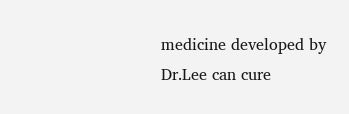medicine developed by Dr.Lee can cure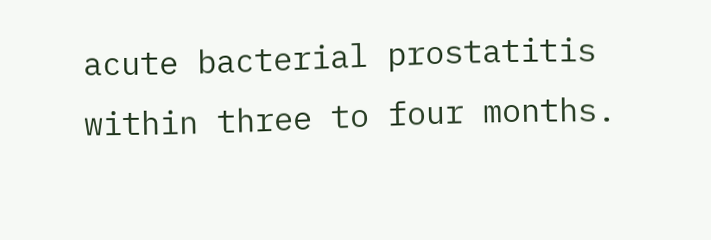acute bacterial prostatitis within three to four months.